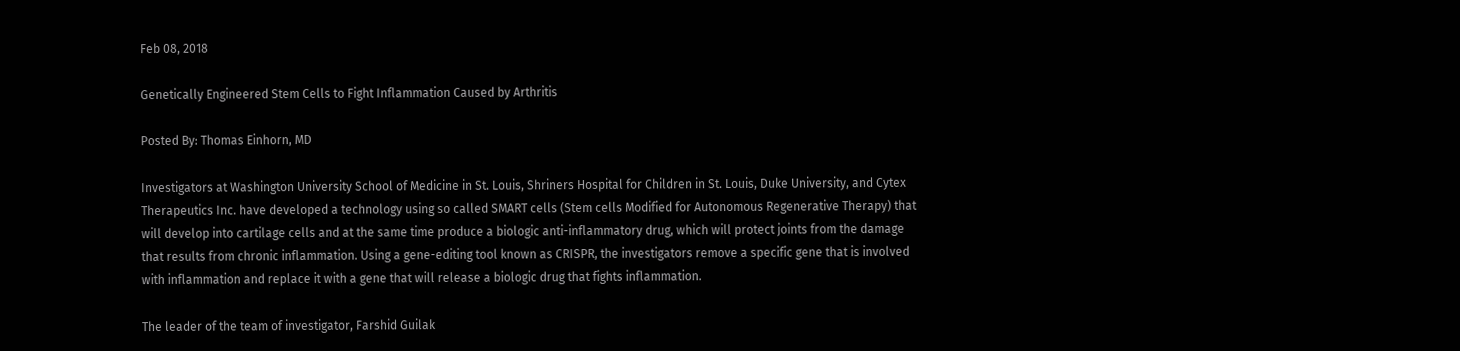Feb 08, 2018

Genetically Engineered Stem Cells to Fight Inflammation Caused by Arthritis

Posted By: Thomas Einhorn, MD

Investigators at Washington University School of Medicine in St. Louis, Shriners Hospital for Children in St. Louis, Duke University, and Cytex Therapeutics Inc. have developed a technology using so called SMART cells (Stem cells Modified for Autonomous Regenerative Therapy) that will develop into cartilage cells and at the same time produce a biologic anti-inflammatory drug, which will protect joints from the damage that results from chronic inflammation. Using a gene-editing tool known as CRISPR, the investigators remove a specific gene that is involved with inflammation and replace it with a gene that will release a biologic drug that fights inflammation.

The leader of the team of investigator, Farshid Guilak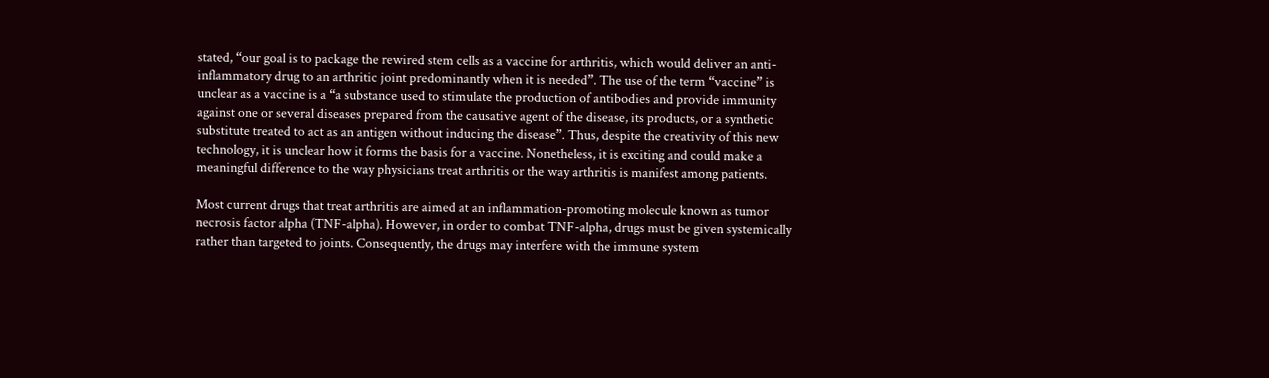stated, “our goal is to package the rewired stem cells as a vaccine for arthritis, which would deliver an anti-inflammatory drug to an arthritic joint predominantly when it is needed”. The use of the term “vaccine” is unclear as a vaccine is a “a substance used to stimulate the production of antibodies and provide immunity against one or several diseases prepared from the causative agent of the disease, its products, or a synthetic substitute treated to act as an antigen without inducing the disease”. Thus, despite the creativity of this new technology, it is unclear how it forms the basis for a vaccine. Nonetheless, it is exciting and could make a meaningful difference to the way physicians treat arthritis or the way arthritis is manifest among patients.

Most current drugs that treat arthritis are aimed at an inflammation-promoting molecule known as tumor necrosis factor alpha (TNF-alpha). However, in order to combat TNF-alpha, drugs must be given systemically rather than targeted to joints. Consequently, the drugs may interfere with the immune system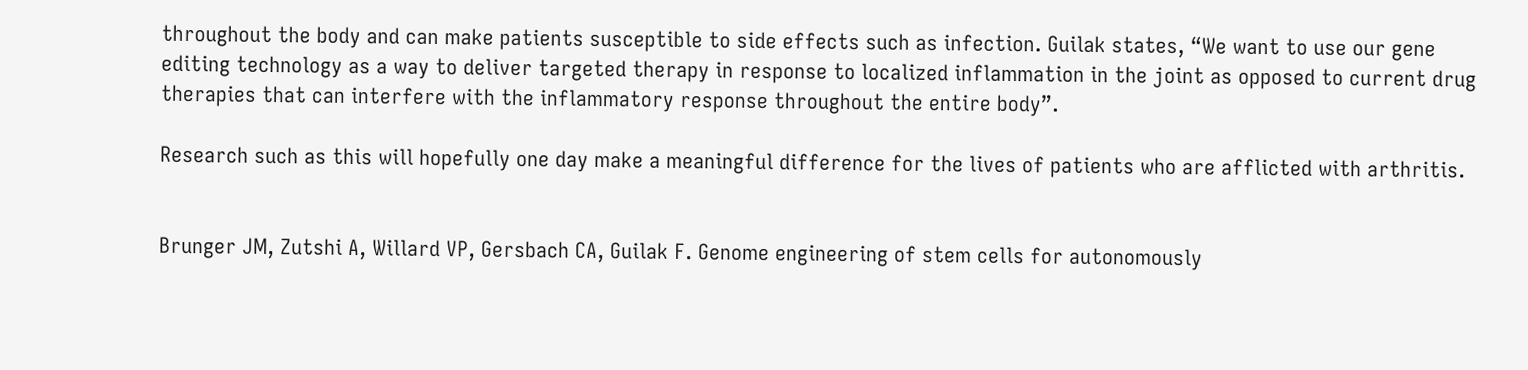throughout the body and can make patients susceptible to side effects such as infection. Guilak states, “We want to use our gene editing technology as a way to deliver targeted therapy in response to localized inflammation in the joint as opposed to current drug therapies that can interfere with the inflammatory response throughout the entire body”.

Research such as this will hopefully one day make a meaningful difference for the lives of patients who are afflicted with arthritis.


Brunger JM, Zutshi A, Willard VP, Gersbach CA, Guilak F. Genome engineering of stem cells for autonomously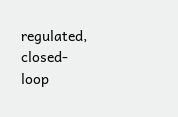regulated, closed-loop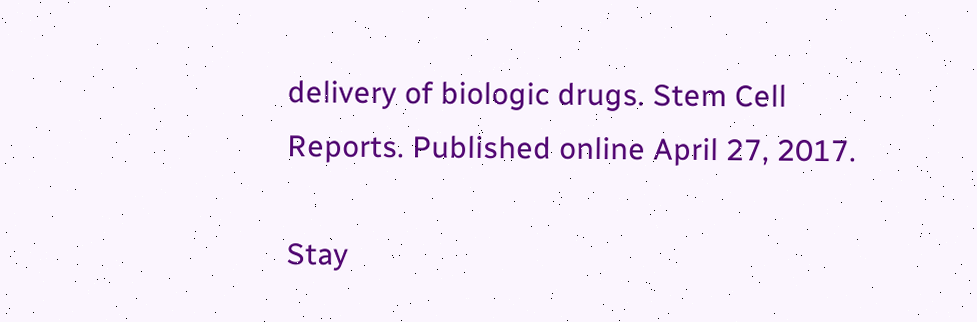delivery of biologic drugs. Stem Cell Reports. Published online April 27, 2017.

Stay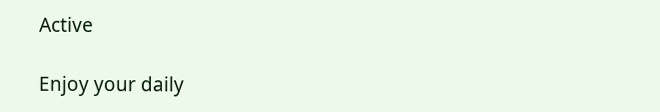Active

Enjoy your daily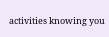activities knowing you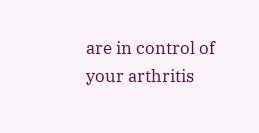are in control of your arthritis